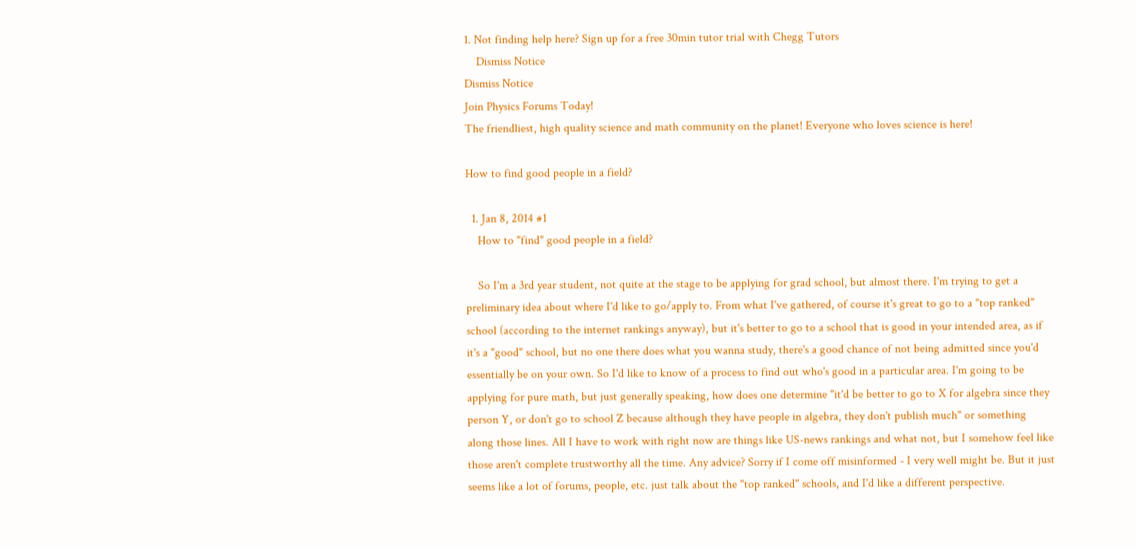1. Not finding help here? Sign up for a free 30min tutor trial with Chegg Tutors
    Dismiss Notice
Dismiss Notice
Join Physics Forums Today!
The friendliest, high quality science and math community on the planet! Everyone who loves science is here!

How to find good people in a field?

  1. Jan 8, 2014 #1
    How to "find" good people in a field?

    So I'm a 3rd year student, not quite at the stage to be applying for grad school, but almost there. I'm trying to get a preliminary idea about where I'd like to go/apply to. From what I've gathered, of course it's great to go to a "top ranked" school (according to the internet rankings anyway), but it's better to go to a school that is good in your intended area, as if it's a "good" school, but no one there does what you wanna study, there's a good chance of not being admitted since you'd essentially be on your own. So I'd like to know of a process to find out who's good in a particular area. I'm going to be applying for pure math, but just generally speaking, how does one determine "it'd be better to go to X for algebra since they person Y, or don't go to school Z because although they have people in algebra, they don't publish much" or something along those lines. All I have to work with right now are things like US-news rankings and what not, but I somehow feel like those aren't complete trustworthy all the time. Any advice? Sorry if I come off misinformed - I very well might be. But it just seems like a lot of forums, people, etc. just talk about the "top ranked" schools, and I'd like a different perspective.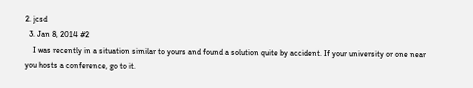2. jcsd
  3. Jan 8, 2014 #2
    I was recently in a situation similar to yours and found a solution quite by accident. If your university or one near you hosts a conference, go to it.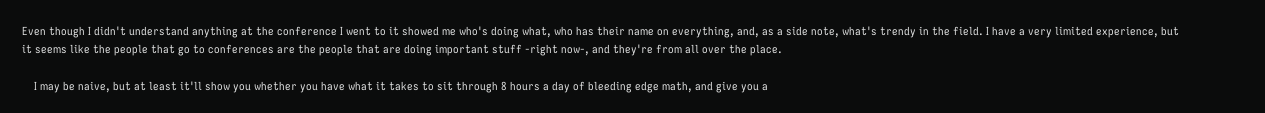Even though I didn't understand anything at the conference I went to it showed me who's doing what, who has their name on everything, and, as a side note, what's trendy in the field. I have a very limited experience, but it seems like the people that go to conferences are the people that are doing important stuff -right now-, and they're from all over the place.

    I may be naive, but at least it'll show you whether you have what it takes to sit through 8 hours a day of bleeding edge math, and give you a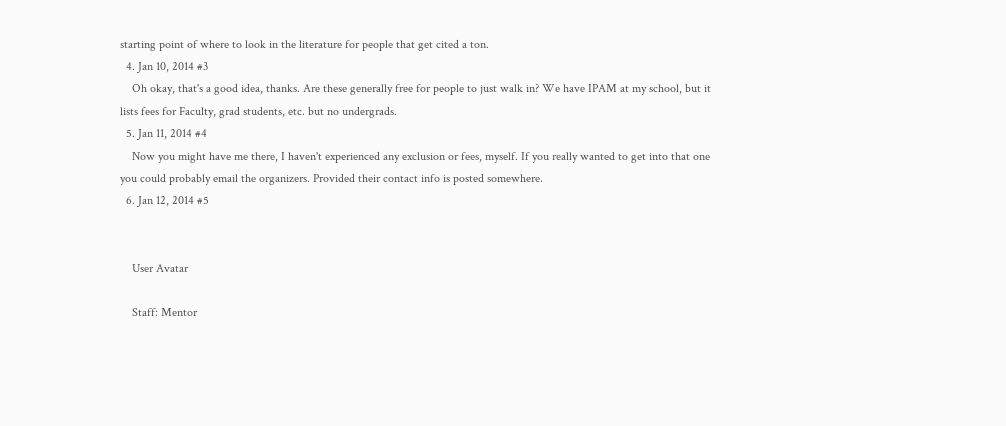starting point of where to look in the literature for people that get cited a ton.
  4. Jan 10, 2014 #3
    Oh okay, that's a good idea, thanks. Are these generally free for people to just walk in? We have IPAM at my school, but it lists fees for Faculty, grad students, etc. but no undergrads.
  5. Jan 11, 2014 #4
    Now you might have me there, I haven't experienced any exclusion or fees, myself. If you really wanted to get into that one you could probably email the organizers. Provided their contact info is posted somewhere.
  6. Jan 12, 2014 #5


    User Avatar

    Staff: Mentor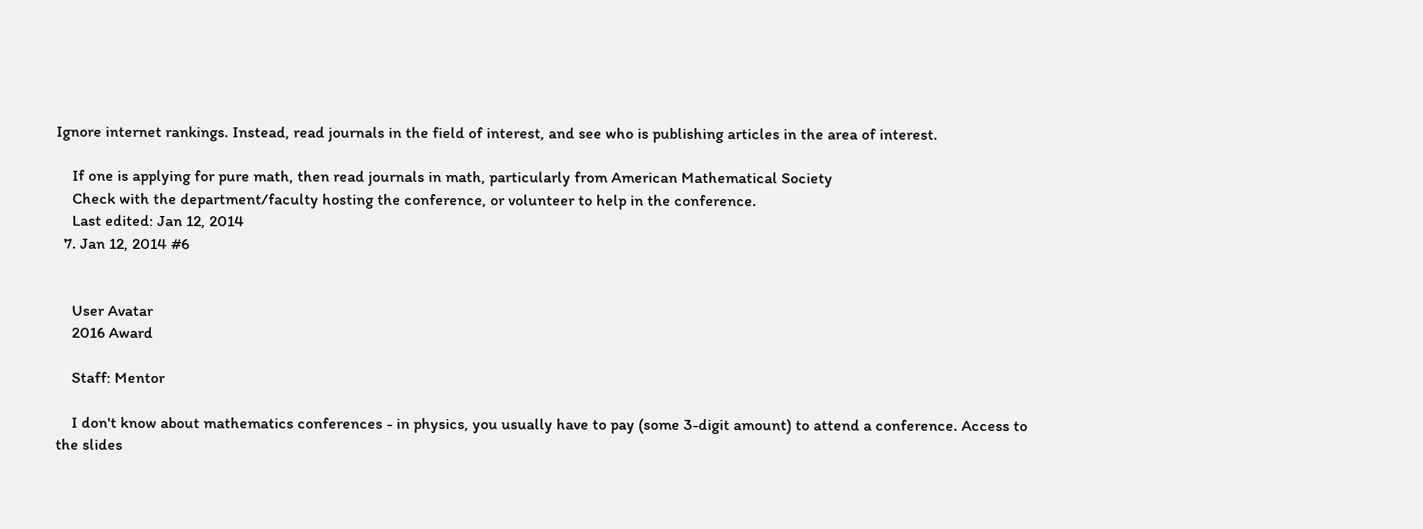Ignore internet rankings. Instead, read journals in the field of interest, and see who is publishing articles in the area of interest.

    If one is applying for pure math, then read journals in math, particularly from American Mathematical Society
    Check with the department/faculty hosting the conference, or volunteer to help in the conference.
    Last edited: Jan 12, 2014
  7. Jan 12, 2014 #6


    User Avatar
    2016 Award

    Staff: Mentor

    I don't know about mathematics conferences - in physics, you usually have to pay (some 3-digit amount) to attend a conference. Access to the slides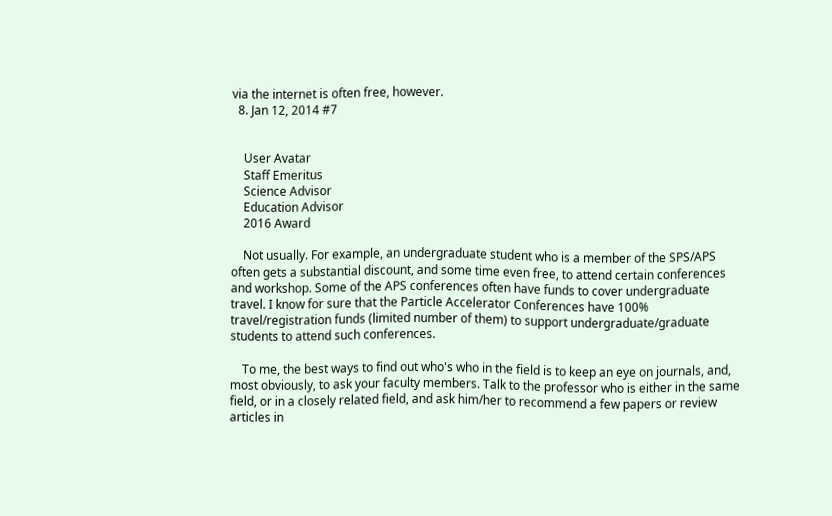via the internet is often free, however.
  8. Jan 12, 2014 #7


    User Avatar
    Staff Emeritus
    Science Advisor
    Education Advisor
    2016 Award

    Not usually. For example, an undergraduate student who is a member of the SPS/APS often gets a substantial discount, and some time even free, to attend certain conferences and workshop. Some of the APS conferences often have funds to cover undergraduate travel. I know for sure that the Particle Accelerator Conferences have 100% travel/registration funds (limited number of them) to support undergraduate/graduate students to attend such conferences.

    To me, the best ways to find out who's who in the field is to keep an eye on journals, and, most obviously, to ask your faculty members. Talk to the professor who is either in the same field, or in a closely related field, and ask him/her to recommend a few papers or review articles in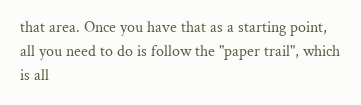that area. Once you have that as a starting point, all you need to do is follow the "paper trail", which is all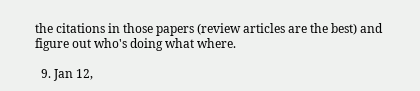the citations in those papers (review articles are the best) and figure out who's doing what where.

  9. Jan 12,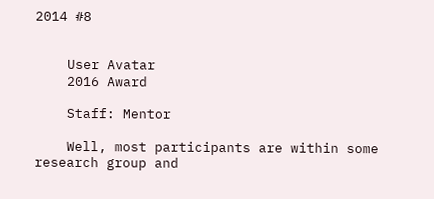2014 #8


    User Avatar
    2016 Award

    Staff: Mentor

    Well, most participants are within some research group and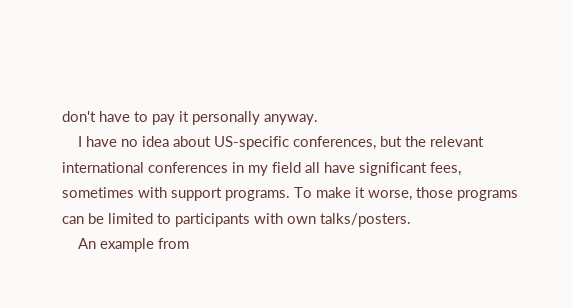don't have to pay it personally anyway.
    I have no idea about US-specific conferences, but the relevant international conferences in my field all have significant fees, sometimes with support programs. To make it worse, those programs can be limited to participants with own talks/posters.
    An example from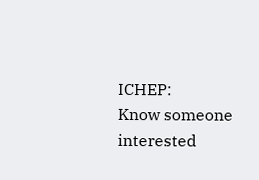ICHEP:
Know someone interested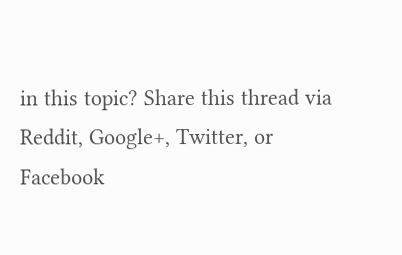in this topic? Share this thread via Reddit, Google+, Twitter, or Facebook